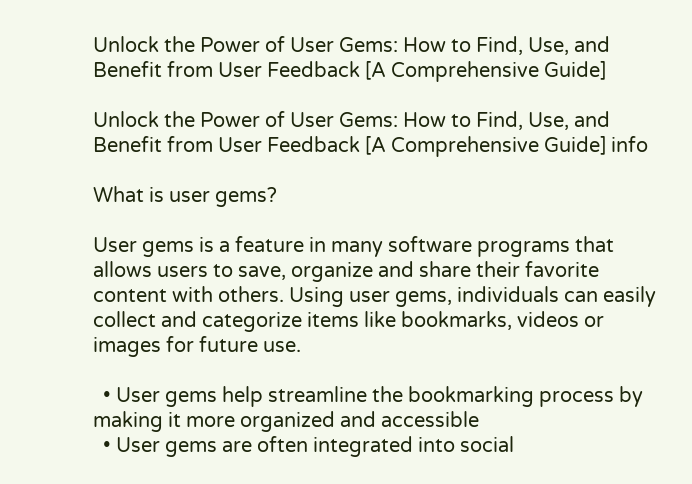Unlock the Power of User Gems: How to Find, Use, and Benefit from User Feedback [A Comprehensive Guide]

Unlock the Power of User Gems: How to Find, Use, and Benefit from User Feedback [A Comprehensive Guide] info

What is user gems?

User gems is a feature in many software programs that allows users to save, organize and share their favorite content with others. Using user gems, individuals can easily collect and categorize items like bookmarks, videos or images for future use.

  • User gems help streamline the bookmarking process by making it more organized and accessible
  • User gems are often integrated into social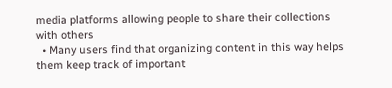media platforms allowing people to share their collections with others
  • Many users find that organizing content in this way helps them keep track of important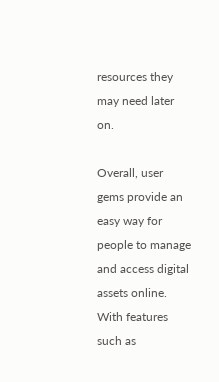resources they may need later on.

Overall, user gems provide an easy way for people to manage and access digital assets online. With features such as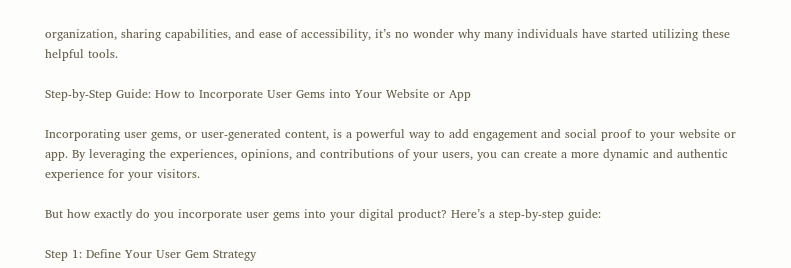organization, sharing capabilities, and ease of accessibility, it’s no wonder why many individuals have started utilizing these helpful tools.

Step-by-Step Guide: How to Incorporate User Gems into Your Website or App

Incorporating user gems, or user-generated content, is a powerful way to add engagement and social proof to your website or app. By leveraging the experiences, opinions, and contributions of your users, you can create a more dynamic and authentic experience for your visitors.

But how exactly do you incorporate user gems into your digital product? Here’s a step-by-step guide:

Step 1: Define Your User Gem Strategy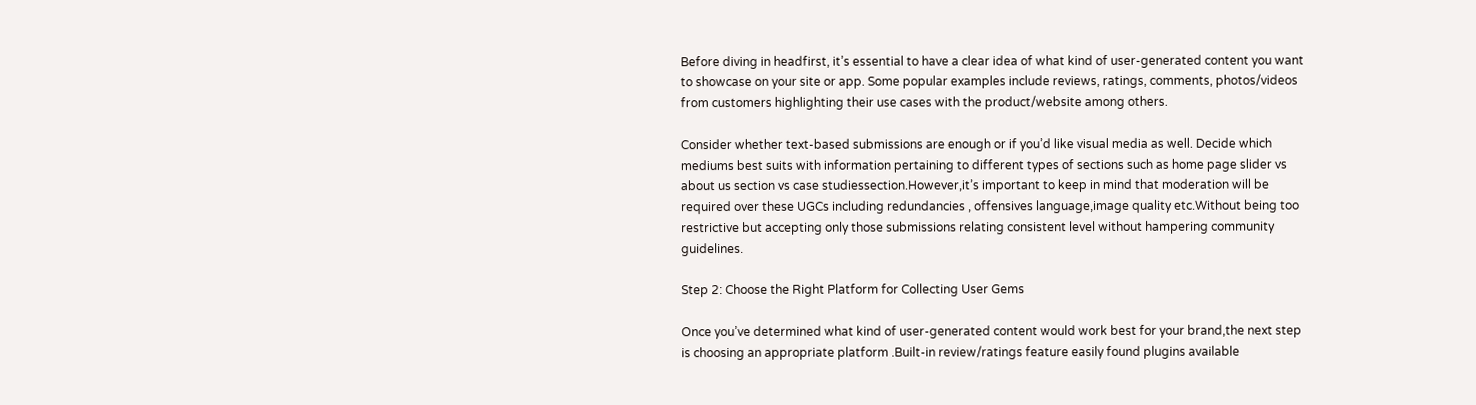Before diving in headfirst, it’s essential to have a clear idea of what kind of user-generated content you want to showcase on your site or app. Some popular examples include reviews, ratings, comments, photos/videos from customers highlighting their use cases with the product/website among others.

Consider whether text-based submissions are enough or if you’d like visual media as well. Decide which mediums best suits with information pertaining to different types of sections such as home page slider vs about us section vs case studiessection.However,it’s important to keep in mind that moderation will be required over these UGCs including redundancies , offensives language,image quality etc.Without being too restrictive but accepting only those submissions relating consistent level without hampering community guidelines.

Step 2: Choose the Right Platform for Collecting User Gems

Once you’ve determined what kind of user-generated content would work best for your brand,the next step is choosing an appropriate platform .Built-in review/ratings feature easily found plugins available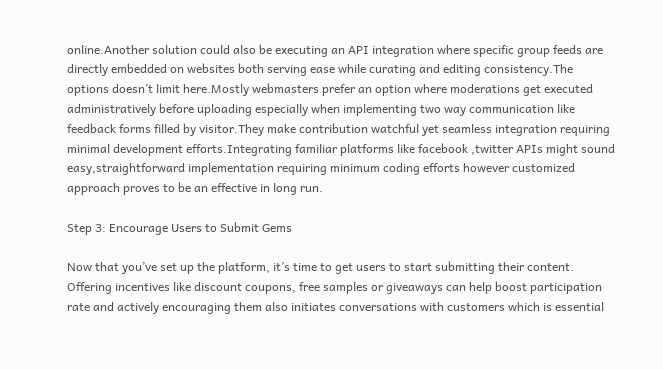online.Another solution could also be executing an API integration where specific group feeds are directly embedded on websites both serving ease while curating and editing consistency.The options doesn’t limit here.Mostly webmasters prefer an option where moderations get executed administratively before uploading especially when implementing two way communication like feedback forms filled by visitor.They make contribution watchful yet seamless integration requiring minimal development efforts.Integrating familiar platforms like facebook ,twitter APIs might sound easy,straightforward implementation requiring minimum coding efforts however customized approach proves to be an effective in long run.

Step 3: Encourage Users to Submit Gems

Now that you’ve set up the platform, it’s time to get users to start submitting their content. Offering incentives like discount coupons, free samples or giveaways can help boost participation rate and actively encouraging them also initiates conversations with customers which is essential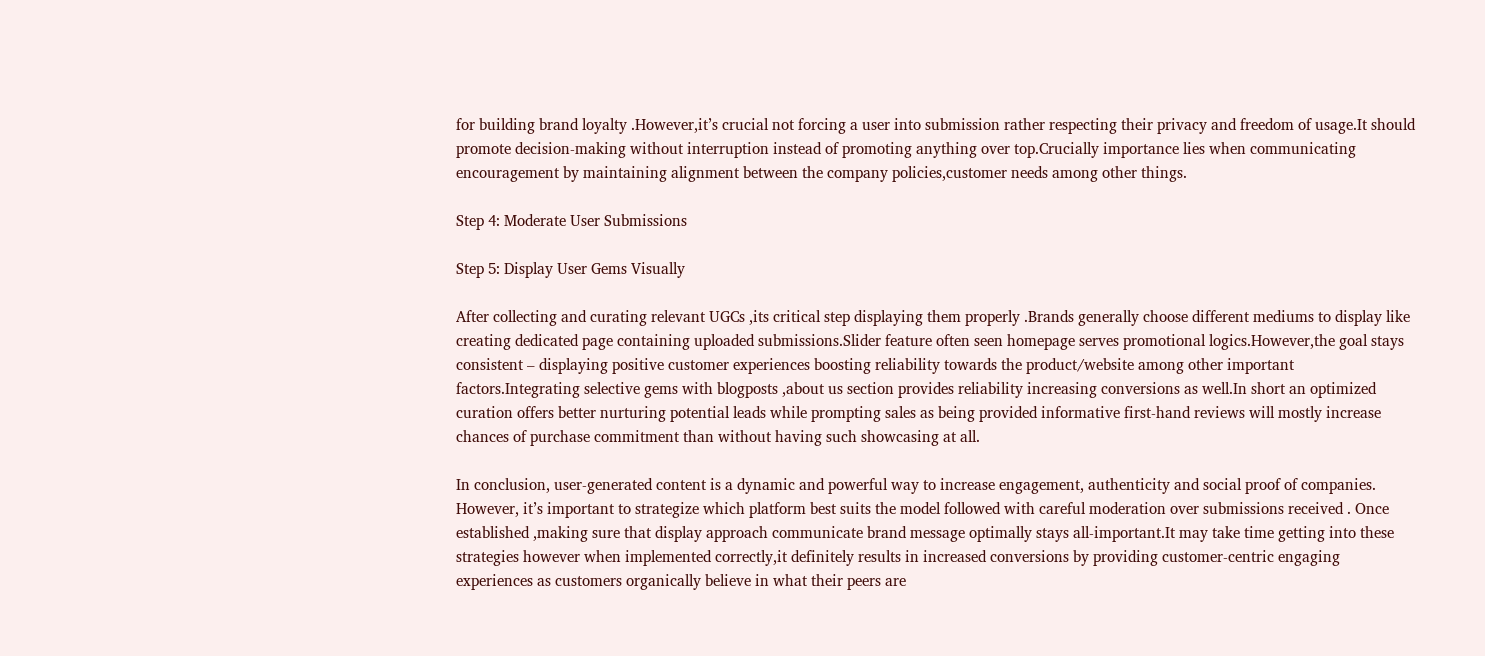for building brand loyalty .However,it’s crucial not forcing a user into submission rather respecting their privacy and freedom of usage.It should promote decision-making without interruption instead of promoting anything over top.Crucially importance lies when communicating encouragement by maintaining alignment between the company policies,customer needs among other things.

Step 4: Moderate User Submissions

Step 5: Display User Gems Visually

After collecting and curating relevant UGCs ,its critical step displaying them properly .Brands generally choose different mediums to display like creating dedicated page containing uploaded submissions.Slider feature often seen homepage serves promotional logics.However,the goal stays consistent – displaying positive customer experiences boosting reliability towards the product/website among other important factors.Integrating selective gems with blogposts ,about us section provides reliability increasing conversions as well.In short an optimized curation offers better nurturing potential leads while prompting sales as being provided informative first-hand reviews will mostly increase chances of purchase commitment than without having such showcasing at all.

In conclusion, user-generated content is a dynamic and powerful way to increase engagement, authenticity and social proof of companies. However, it’s important to strategize which platform best suits the model followed with careful moderation over submissions received . Once established ,making sure that display approach communicate brand message optimally stays all-important.It may take time getting into these strategies however when implemented correctly,it definitely results in increased conversions by providing customer-centric engaging experiences as customers organically believe in what their peers are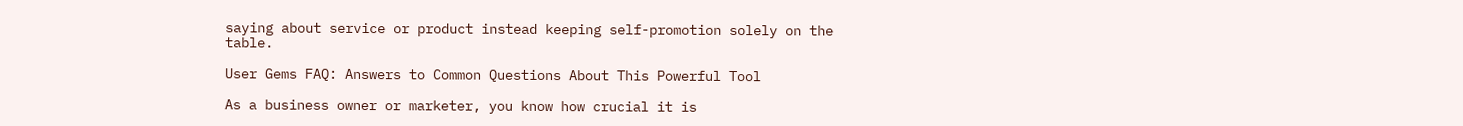saying about service or product instead keeping self-promotion solely on the table.

User Gems FAQ: Answers to Common Questions About This Powerful Tool

As a business owner or marketer, you know how crucial it is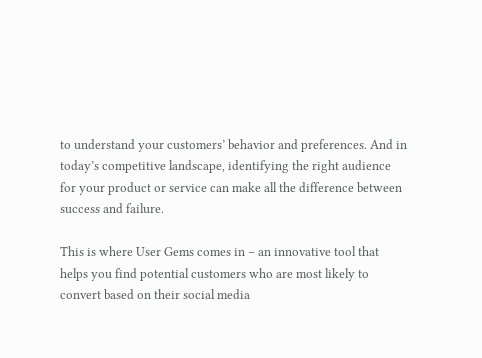to understand your customers’ behavior and preferences. And in today’s competitive landscape, identifying the right audience for your product or service can make all the difference between success and failure.

This is where User Gems comes in – an innovative tool that helps you find potential customers who are most likely to convert based on their social media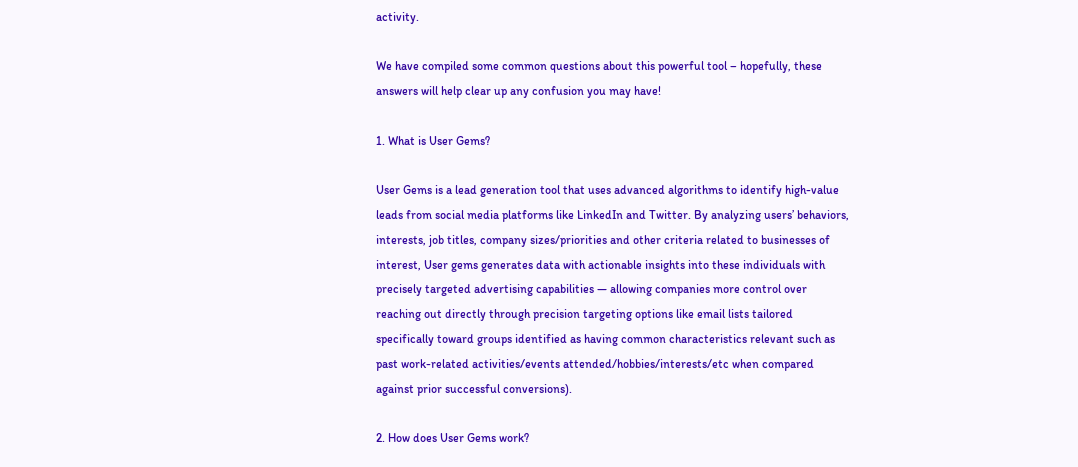activity.

We have compiled some common questions about this powerful tool – hopefully, these answers will help clear up any confusion you may have!

1. What is User Gems?

User Gems is a lead generation tool that uses advanced algorithms to identify high-value leads from social media platforms like LinkedIn and Twitter. By analyzing users’ behaviors, interests, job titles, company sizes/priorities and other criteria related to businesses of interest, User gems generates data with actionable insights into these individuals with precisely targeted advertising capabilities — allowing companies more control over reaching out directly through precision targeting options like email lists tailored specifically toward groups identified as having common characteristics relevant such as past work-related activities/events attended/hobbies/interests/etc when compared against prior successful conversions).

2. How does User Gems work?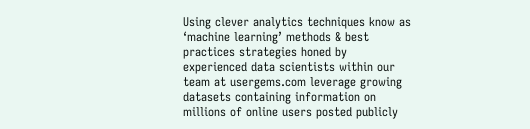Using clever analytics techniques know as ‘machine learning’ methods & best practices strategies honed by experienced data scientists within our team at usergems.com leverage growing datasets containing information on millions of online users posted publicly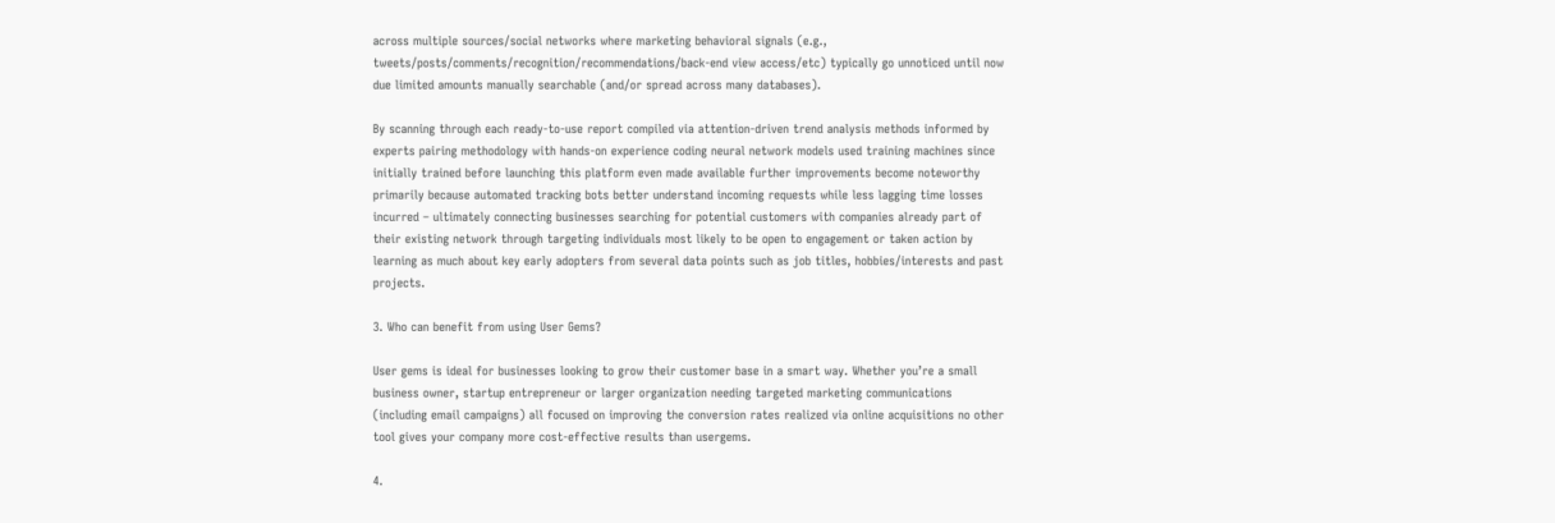across multiple sources/social networks where marketing behavioral signals (e.g., tweets/posts/comments/recognition/recommendations/back-end view access/etc) typically go unnoticed until now due limited amounts manually searchable (and/or spread across many databases).

By scanning through each ready-to-use report compiled via attention-driven trend analysis methods informed by experts pairing methodology with hands-on experience coding neural network models used training machines since initially trained before launching this platform even made available further improvements become noteworthy primarily because automated tracking bots better understand incoming requests while less lagging time losses incurred – ultimately connecting businesses searching for potential customers with companies already part of their existing network through targeting individuals most likely to be open to engagement or taken action by learning as much about key early adopters from several data points such as job titles, hobbies/interests and past projects.

3. Who can benefit from using User Gems?

User gems is ideal for businesses looking to grow their customer base in a smart way. Whether you’re a small business owner, startup entrepreneur or larger organization needing targeted marketing communications (including email campaigns) all focused on improving the conversion rates realized via online acquisitions no other tool gives your company more cost-effective results than usergems.

4.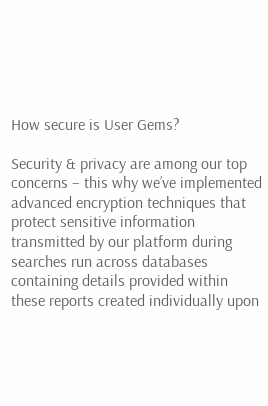How secure is User Gems?

Security & privacy are among our top concerns – this why we’ve implemented advanced encryption techniques that protect sensitive information transmitted by our platform during searches run across databases containing details provided within these reports created individually upon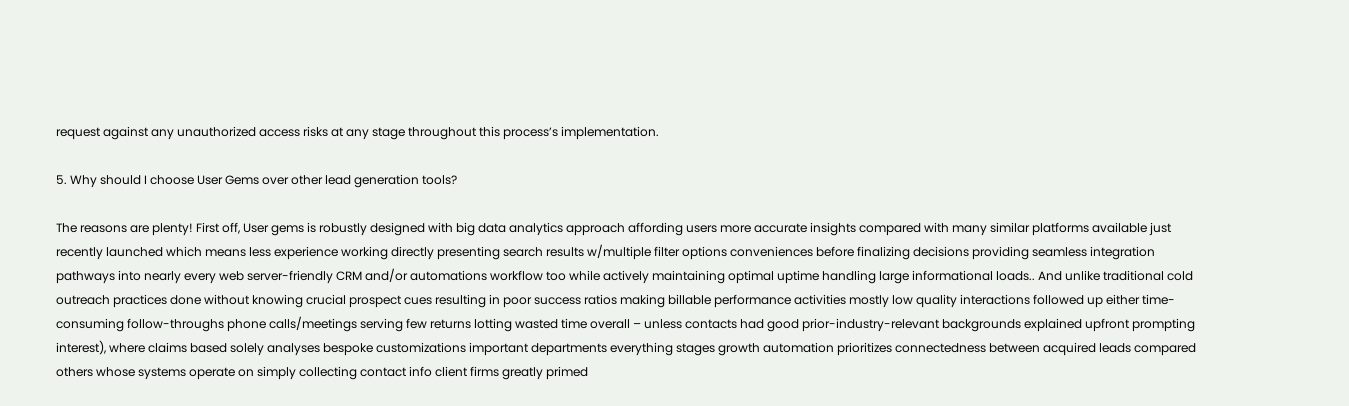request against any unauthorized access risks at any stage throughout this process’s implementation.

5. Why should I choose User Gems over other lead generation tools?

The reasons are plenty! First off, User gems is robustly designed with big data analytics approach affording users more accurate insights compared with many similar platforms available just recently launched which means less experience working directly presenting search results w/multiple filter options conveniences before finalizing decisions providing seamless integration pathways into nearly every web server-friendly CRM and/or automations workflow too while actively maintaining optimal uptime handling large informational loads.. And unlike traditional cold outreach practices done without knowing crucial prospect cues resulting in poor success ratios making billable performance activities mostly low quality interactions followed up either time-consuming follow-throughs phone calls/meetings serving few returns lotting wasted time overall – unless contacts had good prior-industry-relevant backgrounds explained upfront prompting interest), where claims based solely analyses bespoke customizations important departments everything stages growth automation prioritizes connectedness between acquired leads compared others whose systems operate on simply collecting contact info client firms greatly primed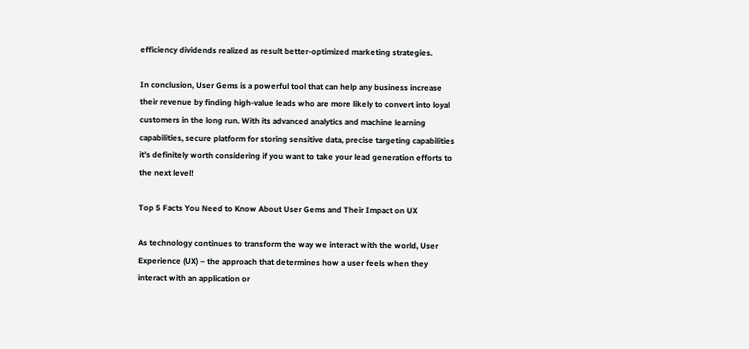efficiency dividends realized as result better-optimized marketing strategies.

In conclusion, User Gems is a powerful tool that can help any business increase their revenue by finding high-value leads who are more likely to convert into loyal customers in the long run. With its advanced analytics and machine learning capabilities, secure platform for storing sensitive data, precise targeting capabilities it’s definitely worth considering if you want to take your lead generation efforts to the next level!

Top 5 Facts You Need to Know About User Gems and Their Impact on UX

As technology continues to transform the way we interact with the world, User Experience (UX) – the approach that determines how a user feels when they interact with an application or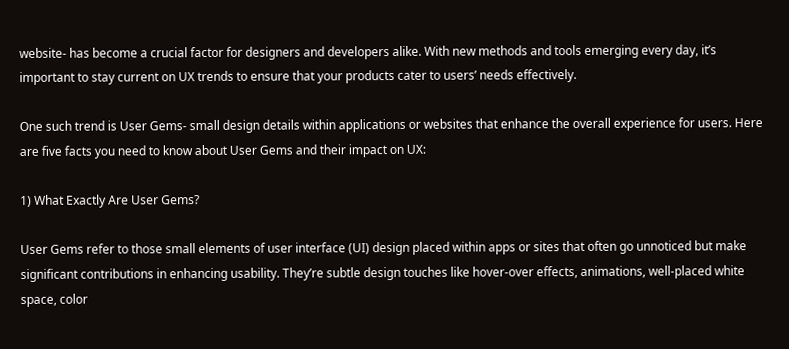website- has become a crucial factor for designers and developers alike. With new methods and tools emerging every day, it’s important to stay current on UX trends to ensure that your products cater to users’ needs effectively.

One such trend is User Gems- small design details within applications or websites that enhance the overall experience for users. Here are five facts you need to know about User Gems and their impact on UX:

1) What Exactly Are User Gems?

User Gems refer to those small elements of user interface (UI) design placed within apps or sites that often go unnoticed but make significant contributions in enhancing usability. They’re subtle design touches like hover-over effects, animations, well-placed white space, color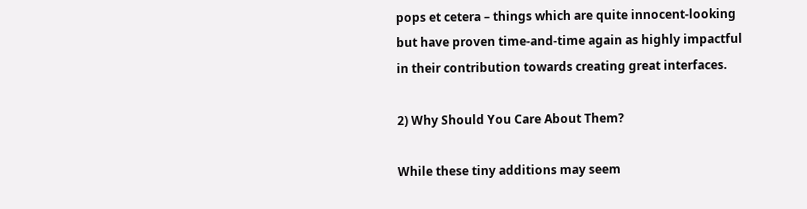pops et cetera – things which are quite innocent-looking but have proven time-and-time again as highly impactful in their contribution towards creating great interfaces.

2) Why Should You Care About Them?

While these tiny additions may seem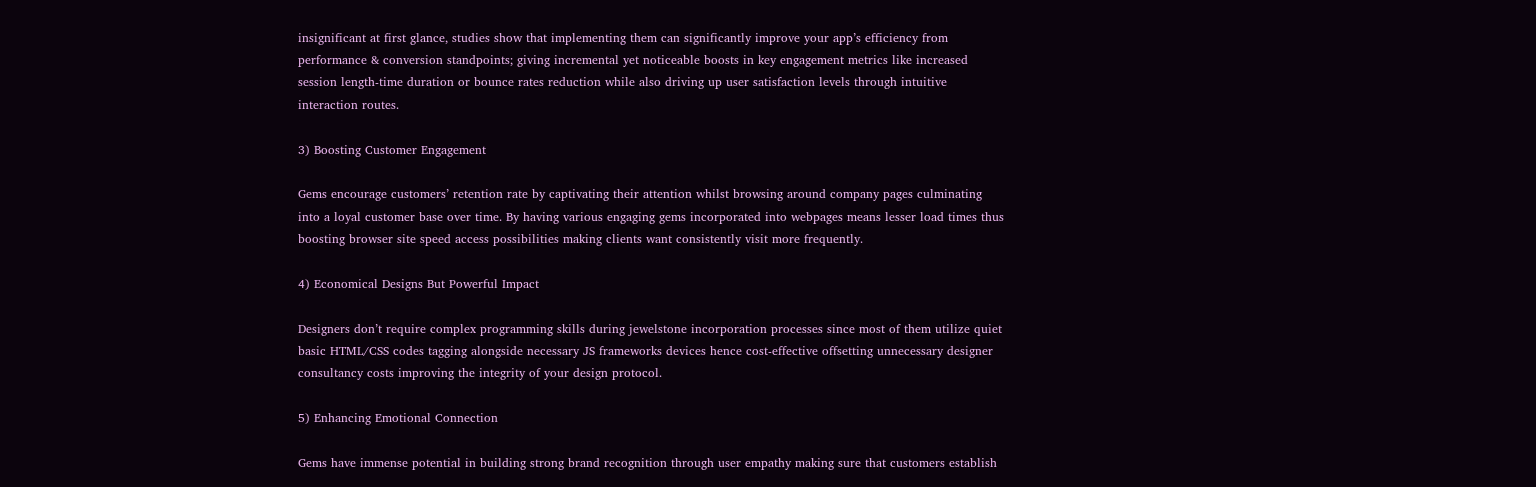insignificant at first glance, studies show that implementing them can significantly improve your app’s efficiency from performance & conversion standpoints; giving incremental yet noticeable boosts in key engagement metrics like increased session length-time duration or bounce rates reduction while also driving up user satisfaction levels through intuitive interaction routes.

3) Boosting Customer Engagement

Gems encourage customers’ retention rate by captivating their attention whilst browsing around company pages culminating into a loyal customer base over time. By having various engaging gems incorporated into webpages means lesser load times thus boosting browser site speed access possibilities making clients want consistently visit more frequently.

4) Economical Designs But Powerful Impact

Designers don’t require complex programming skills during jewelstone incorporation processes since most of them utilize quiet basic HTML/CSS codes tagging alongside necessary JS frameworks devices hence cost-effective offsetting unnecessary designer consultancy costs improving the integrity of your design protocol.

5) Enhancing Emotional Connection

Gems have immense potential in building strong brand recognition through user empathy making sure that customers establish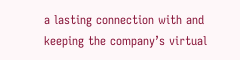a lasting connection with and keeping the company’s virtual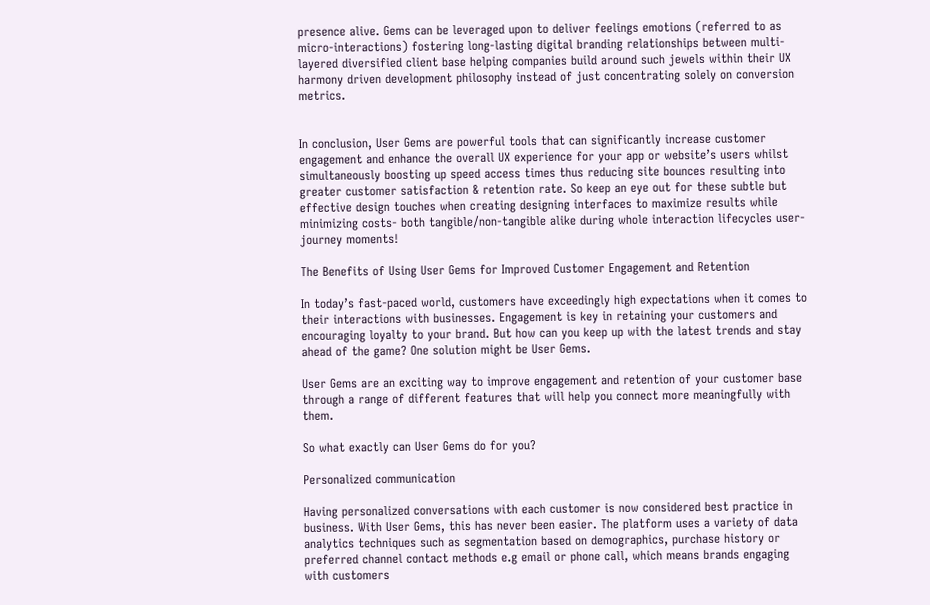presence alive. Gems can be leveraged upon to deliver feelings emotions (referred to as micro-interactions) fostering long-lasting digital branding relationships between multi-layered diversified client base helping companies build around such jewels within their UX harmony driven development philosophy instead of just concentrating solely on conversion metrics.


In conclusion, User Gems are powerful tools that can significantly increase customer engagement and enhance the overall UX experience for your app or website’s users whilst simultaneously boosting up speed access times thus reducing site bounces resulting into greater customer satisfaction & retention rate. So keep an eye out for these subtle but effective design touches when creating designing interfaces to maximize results while minimizing costs- both tangible/non-tangible alike during whole interaction lifecycles user-journey moments!

The Benefits of Using User Gems for Improved Customer Engagement and Retention

In today’s fast-paced world, customers have exceedingly high expectations when it comes to their interactions with businesses. Engagement is key in retaining your customers and encouraging loyalty to your brand. But how can you keep up with the latest trends and stay ahead of the game? One solution might be User Gems.

User Gems are an exciting way to improve engagement and retention of your customer base through a range of different features that will help you connect more meaningfully with them.

So what exactly can User Gems do for you?

Personalized communication

Having personalized conversations with each customer is now considered best practice in business. With User Gems, this has never been easier. The platform uses a variety of data analytics techniques such as segmentation based on demographics, purchase history or preferred channel contact methods e.g email or phone call, which means brands engaging with customers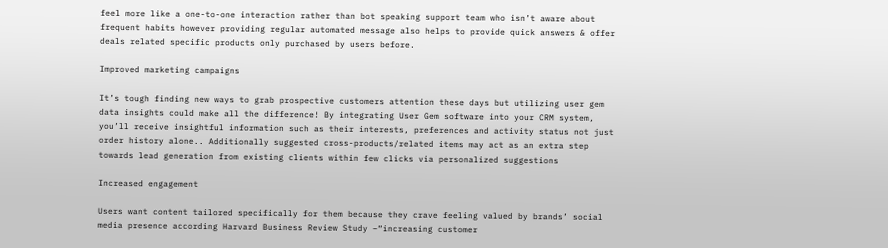feel more like a one-to-one interaction rather than bot speaking support team who isn’t aware about frequent habits however providing regular automated message also helps to provide quick answers & offer deals related specific products only purchased by users before.

Improved marketing campaigns

It’s tough finding new ways to grab prospective customers attention these days but utilizing user gem data insights could make all the difference! By integrating User Gem software into your CRM system, you’ll receive insightful information such as their interests, preferences and activity status not just order history alone.. Additionally suggested cross-products/related items may act as an extra step towards lead generation from existing clients within few clicks via personalized suggestions

Increased engagement

Users want content tailored specifically for them because they crave feeling valued by brands’ social media presence according Harvard Business Review Study –“increasing customer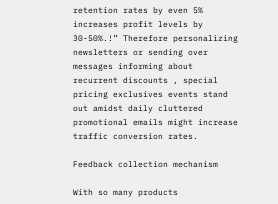retention rates by even 5% increases profit levels by 30-50%.!” Therefore personalizing newsletters or sending over messages informing about recurrent discounts , special pricing exclusives events stand out amidst daily cluttered promotional emails might increase traffic conversion rates.

Feedback collection mechanism

With so many products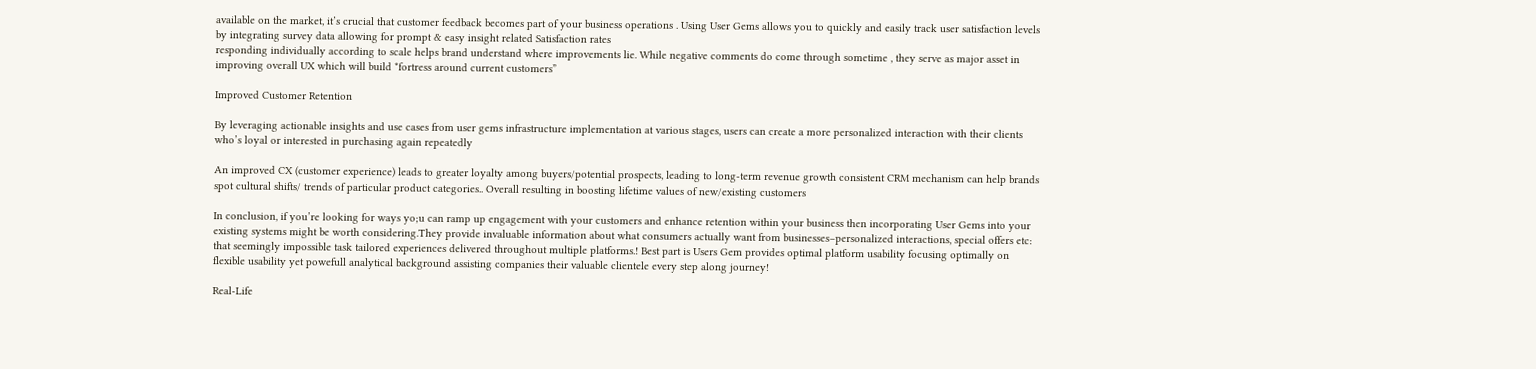available on the market, it’s crucial that customer feedback becomes part of your business operations . Using User Gems allows you to quickly and easily track user satisfaction levels by integrating survey data allowing for prompt & easy insight related Satisfaction rates
responding individually according to scale helps brand understand where improvements lie. While negative comments do come through sometime , they serve as major asset in improving overall UX which will build *fortress around current customers”

Improved Customer Retention

By leveraging actionable insights and use cases from user gems infrastructure implementation at various stages, users can create a more personalized interaction with their clients who’s loyal or interested in purchasing again repeatedly

An improved CX (customer experience) leads to greater loyalty among buyers/potential prospects, leading to long-term revenue growth consistent CRM mechanism can help brands spot cultural shifts/ trends of particular product categories.. Overall resulting in boosting lifetime values of new/existing customers

In conclusion, if you’re looking for ways yo;u can ramp up engagement with your customers and enhance retention within your business then incorporating User Gems into your existing systems might be worth considering.They provide invaluable information about what consumers actually want from businesses–personalized interactions, special offers etc: that seemingly impossible task tailored experiences delivered throughout multiple platforms.! Best part is Users Gem provides optimal platform usability focusing optimally on flexible usability yet powefull analytical background assisting companies their valuable clientele every step along journey!

Real-Life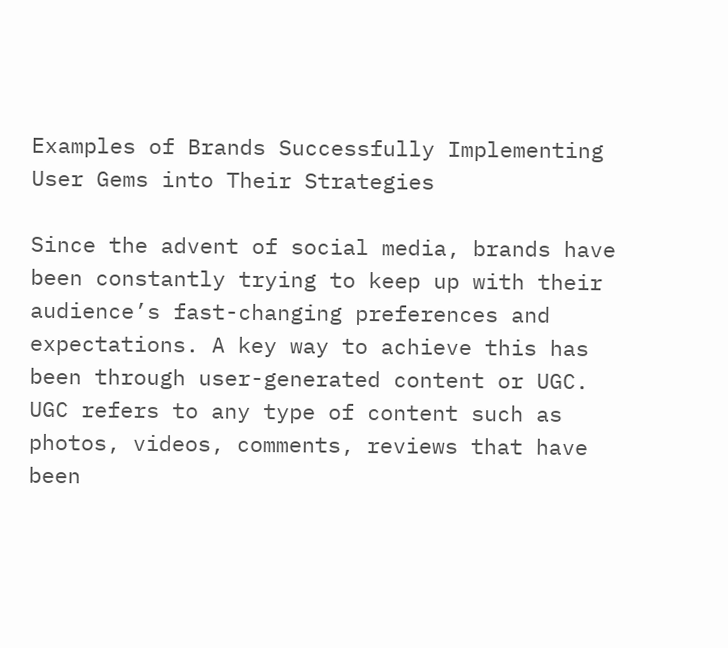Examples of Brands Successfully Implementing User Gems into Their Strategies

Since the advent of social media, brands have been constantly trying to keep up with their audience’s fast-changing preferences and expectations. A key way to achieve this has been through user-generated content or UGC. UGC refers to any type of content such as photos, videos, comments, reviews that have been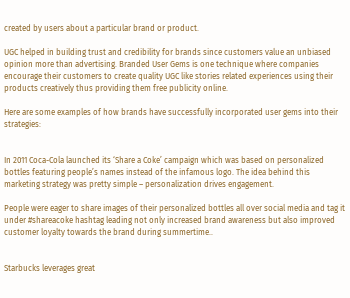created by users about a particular brand or product.

UGC helped in building trust and credibility for brands since customers value an unbiased opinion more than advertising. Branded User Gems is one technique where companies encourage their customers to create quality UGC like stories related experiences using their products creatively thus providing them free publicity online.

Here are some examples of how brands have successfully incorporated user gems into their strategies:


In 2011 Coca-Cola launched its ‘Share a Coke’ campaign which was based on personalized bottles featuring people’s names instead of the infamous logo. The idea behind this marketing strategy was pretty simple – personalization drives engagement.

People were eager to share images of their personalized bottles all over social media and tag it under #shareacoke hashtag leading not only increased brand awareness but also improved customer loyalty towards the brand during summertime..


Starbucks leverages great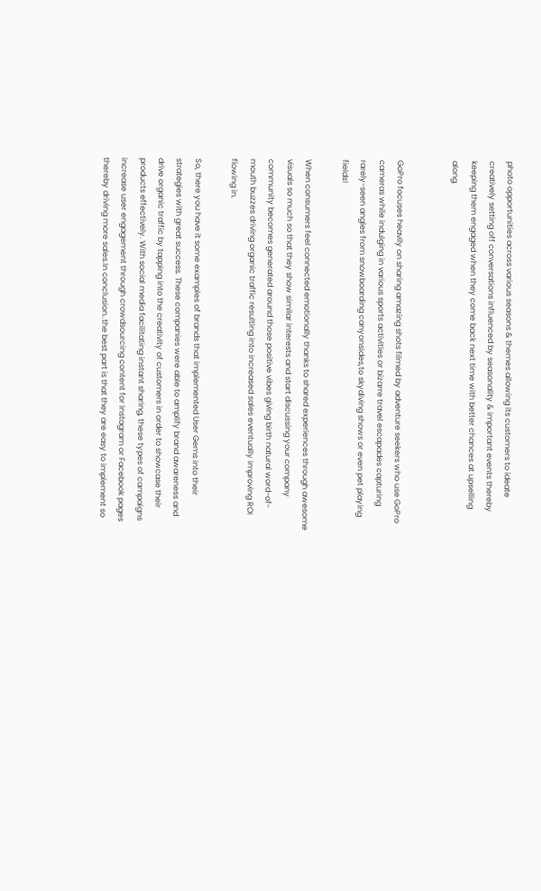photo opportunities across various seasons & themes allowing its customers to ideate creatively setting off conversations influenced by seasonality & important events thereby keeping them engaged when they come back next time with better chances at upselling along.


GoPro focuses heavily on sharing amazing shots filmed by adventure seekers who use GoPro cameras while indulging in various sports activities or bizarre travel escapades capturing rarely-seen angles from snowboarding canyonsides,to skydiving shows or even pet playing fields!

When consumers feel connected emotionally thanks to shared experiences through awesome visuals so much so that they show similar interests and start discussing your company community becomes generated around those positive vibes giving birth natural word-of-mouth buzzes driving organic traffic resulting into increased sales eventually improving ROI flowing in.

So, there you have it some examples of brands that implemented User Gems into their strategies with great success. These companies were able to amplify brand awareness and drive organic traffic by tapping into the creativity of customers in order to showcase their products effectively. With social media facilitating instant sharing, these types of campaigns increase user engagement through crowdsourcing content for Instagram or Facebook pages thereby driving more sales.In conclusion..the best part is that they are easy to implement so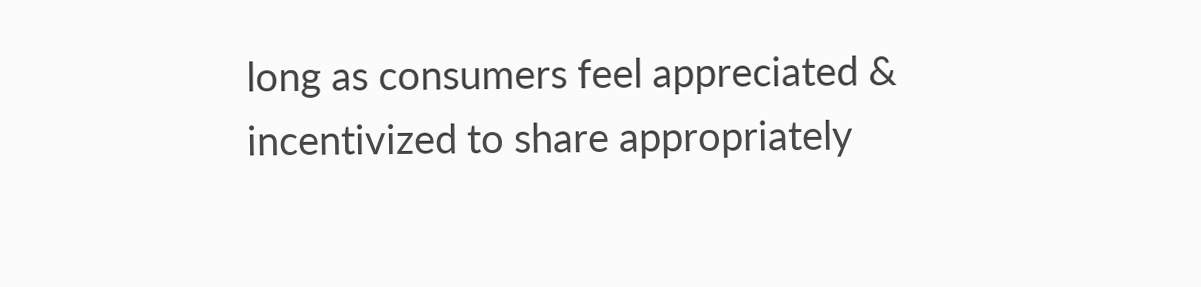long as consumers feel appreciated & incentivized to share appropriately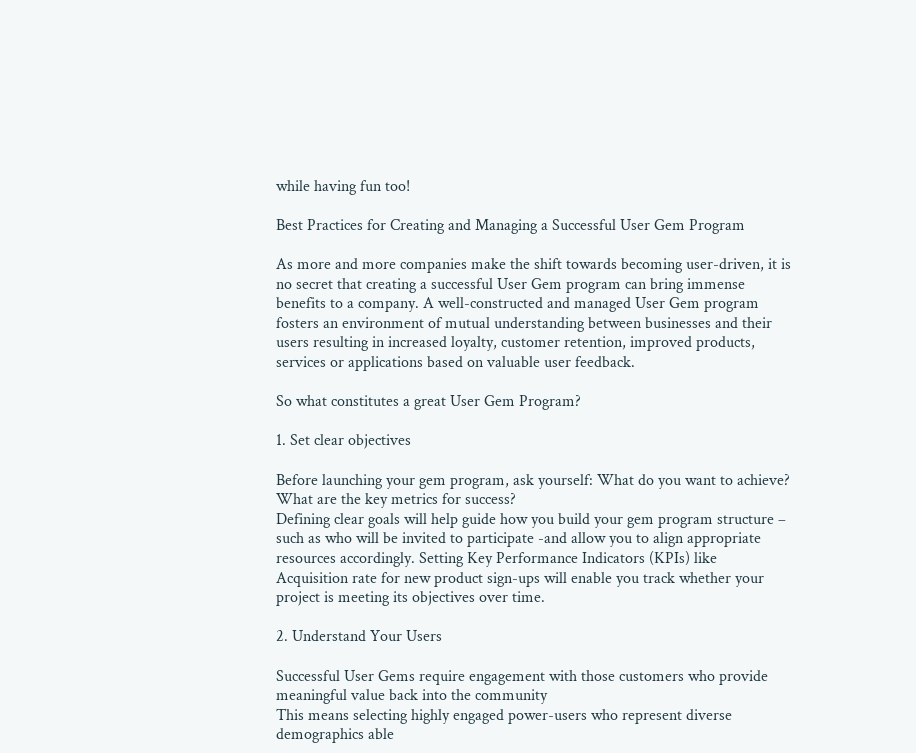while having fun too!

Best Practices for Creating and Managing a Successful User Gem Program

As more and more companies make the shift towards becoming user-driven, it is no secret that creating a successful User Gem program can bring immense benefits to a company. A well-constructed and managed User Gem program fosters an environment of mutual understanding between businesses and their users resulting in increased loyalty, customer retention, improved products, services or applications based on valuable user feedback.

So what constitutes a great User Gem Program?

1. Set clear objectives

Before launching your gem program, ask yourself: What do you want to achieve? What are the key metrics for success?
Defining clear goals will help guide how you build your gem program structure – such as who will be invited to participate -and allow you to align appropriate resources accordingly. Setting Key Performance Indicators (KPIs) like Acquisition rate for new product sign-ups will enable you track whether your project is meeting its objectives over time.

2. Understand Your Users

Successful User Gems require engagement with those customers who provide meaningful value back into the community
This means selecting highly engaged power-users who represent diverse demographics able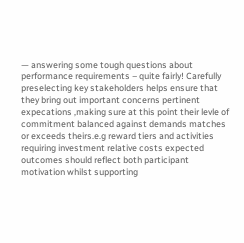— answering some tough questions about performance requirements – quite fairly! Carefully preselecting key stakeholders helps ensure that they bring out important concerns pertinent expecations ,making sure at this point their levle of commitment balanced against demands matches or exceeds theirs.e.g reward tiers and activities requiring investment relative costs expected outcomes should reflect both participant motivation whilst supporting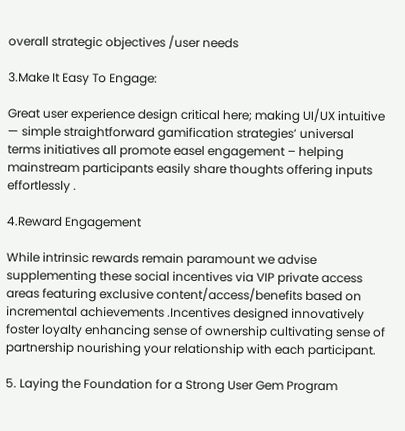overall strategic objectives /user needs

3.Make It Easy To Engage:

Great user experience design critical here; making UI/UX intuitive — simple straightforward gamification strategies’ universal terms initiatives all promote easel engagement – helping mainstream participants easily share thoughts offering inputs effortlessly .

4.Reward Engagement

While intrinsic rewards remain paramount we advise supplementing these social incentives via VIP private access areas featuring exclusive content/access/benefits based on incremental achievements .Incentives designed innovatively foster loyalty enhancing sense of ownership cultivating sense of partnership nourishing your relationship with each participant.

5. Laying the Foundation for a Strong User Gem Program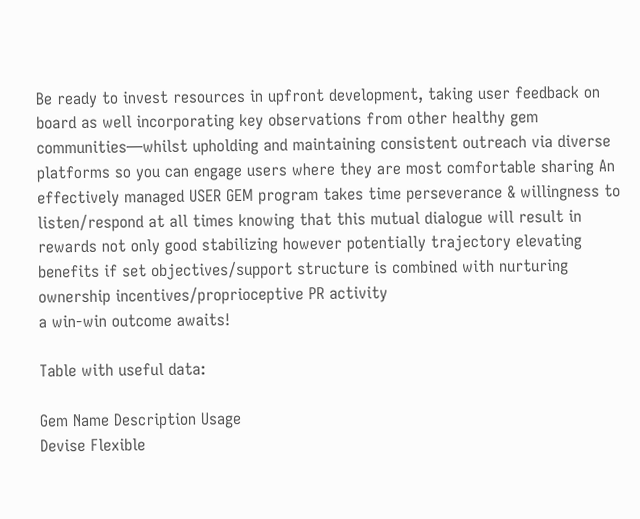Be ready to invest resources in upfront development, taking user feedback on board as well incorporating key observations from other healthy gem communities—whilst upholding and maintaining consistent outreach via diverse platforms so you can engage users where they are most comfortable sharing An effectively managed USER GEM program takes time perseverance & willingness to listen/respond at all times knowing that this mutual dialogue will result in rewards not only good stabilizing however potentially trajectory elevating benefits if set objectives/support structure is combined with nurturing ownership incentives/proprioceptive PR activity
a win-win outcome awaits!

Table with useful data:

Gem Name Description Usage
Devise Flexible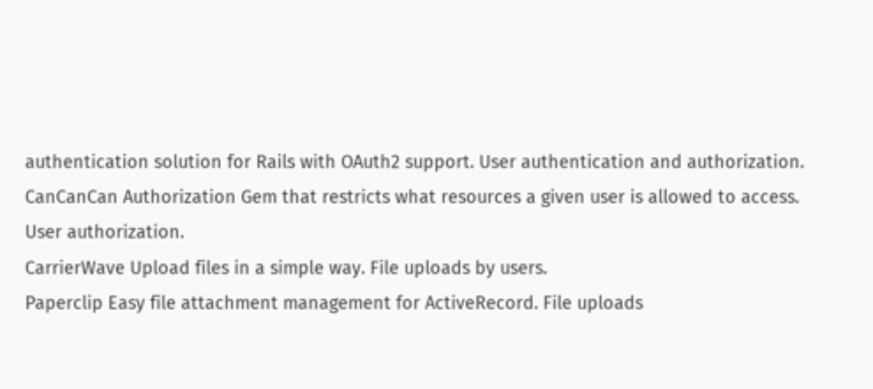authentication solution for Rails with OAuth2 support. User authentication and authorization.
CanCanCan Authorization Gem that restricts what resources a given user is allowed to access. User authorization.
CarrierWave Upload files in a simple way. File uploads by users.
Paperclip Easy file attachment management for ActiveRecord. File uploads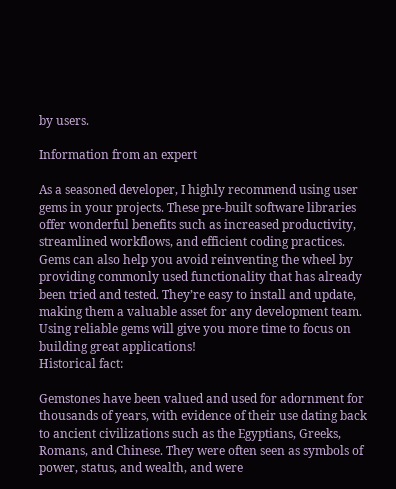by users.

Information from an expert

As a seasoned developer, I highly recommend using user gems in your projects. These pre-built software libraries offer wonderful benefits such as increased productivity, streamlined workflows, and efficient coding practices. Gems can also help you avoid reinventing the wheel by providing commonly used functionality that has already been tried and tested. They’re easy to install and update, making them a valuable asset for any development team. Using reliable gems will give you more time to focus on building great applications!
Historical fact:

Gemstones have been valued and used for adornment for thousands of years, with evidence of their use dating back to ancient civilizations such as the Egyptians, Greeks, Romans, and Chinese. They were often seen as symbols of power, status, and wealth, and were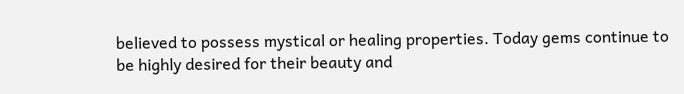believed to possess mystical or healing properties. Today gems continue to be highly desired for their beauty and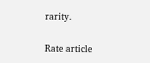rarity.

Rate article